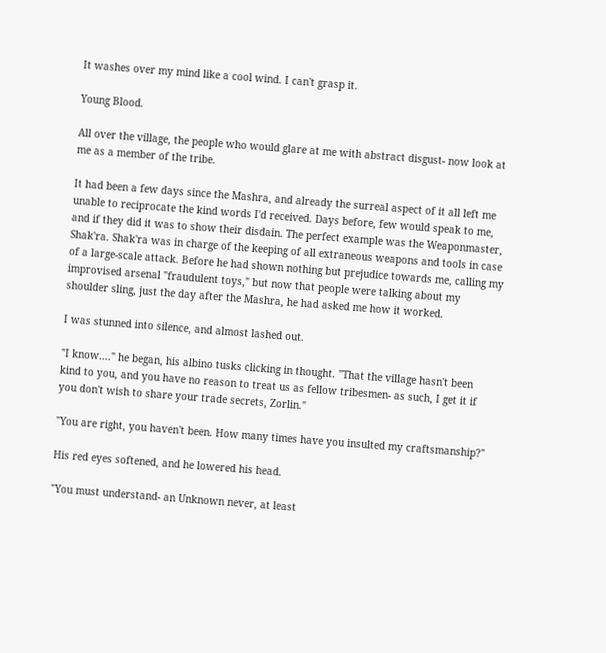It washes over my mind like a cool wind. I can't grasp it.

Young Blood.

All over the village, the people who would glare at me with abstract disgust- now look at me as a member of the tribe.

It had been a few days since the Mashra, and already the surreal aspect of it all left me unable to reciprocate the kind words I'd received. Days before, few would speak to me, and if they did it was to show their disdain. The perfect example was the Weaponmaster, Shak'ra. Shak'ra was in charge of the keeping of all extraneous weapons and tools in case of a large-scale attack. Before he had shown nothing but prejudice towards me, calling my improvised arsenal "fraudulent toys," but now that people were talking about my shoulder sling, just the day after the Mashra, he had asked me how it worked.

I was stunned into silence, and almost lashed out.

"I know…." he began, his albino tusks clicking in thought. "That the village hasn't been kind to you, and you have no reason to treat us as fellow tribesmen- as such, I get it if you don't wish to share your trade secrets, Zorlin."

"You are right, you haven't been. How many times have you insulted my craftsmanship?"

His red eyes softened, and he lowered his head.

"You must understand- an Unknown never, at least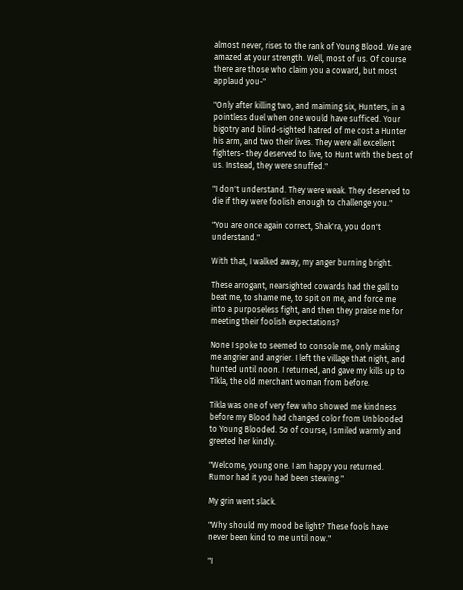almost never, rises to the rank of Young Blood. We are amazed at your strength. Well, most of us. Of course there are those who claim you a coward, but most applaud you-"

"Only after killing two, and maiming six, Hunters, in a pointless duel when one would have sufficed. Your bigotry and blind-sighted hatred of me cost a Hunter his arm, and two their lives. They were all excellent fighters- they deserved to live, to Hunt with the best of us. Instead, they were snuffed."

"I don't understand. They were weak. They deserved to die if they were foolish enough to challenge you."

"You are once again correct, Shak'ra, you don't understand."

With that, I walked away, my anger burning bright.

These arrogant, nearsighted cowards had the gall to beat me, to shame me, to spit on me, and force me into a purposeless fight, and then they praise me for meeting their foolish expectations?

None I spoke to seemed to console me, only making me angrier and angrier. I left the village that night, and hunted until noon. I returned, and gave my kills up to Tikla, the old merchant woman from before.

Tikla was one of very few who showed me kindness before my Blood had changed color from Unblooded to Young Blooded. So of course, I smiled warmly and greeted her kindly.

"Welcome, young one. I am happy you returned. Rumor had it you had been stewing."

My grin went slack.

"Why should my mood be light? These fools have never been kind to me until now."

"I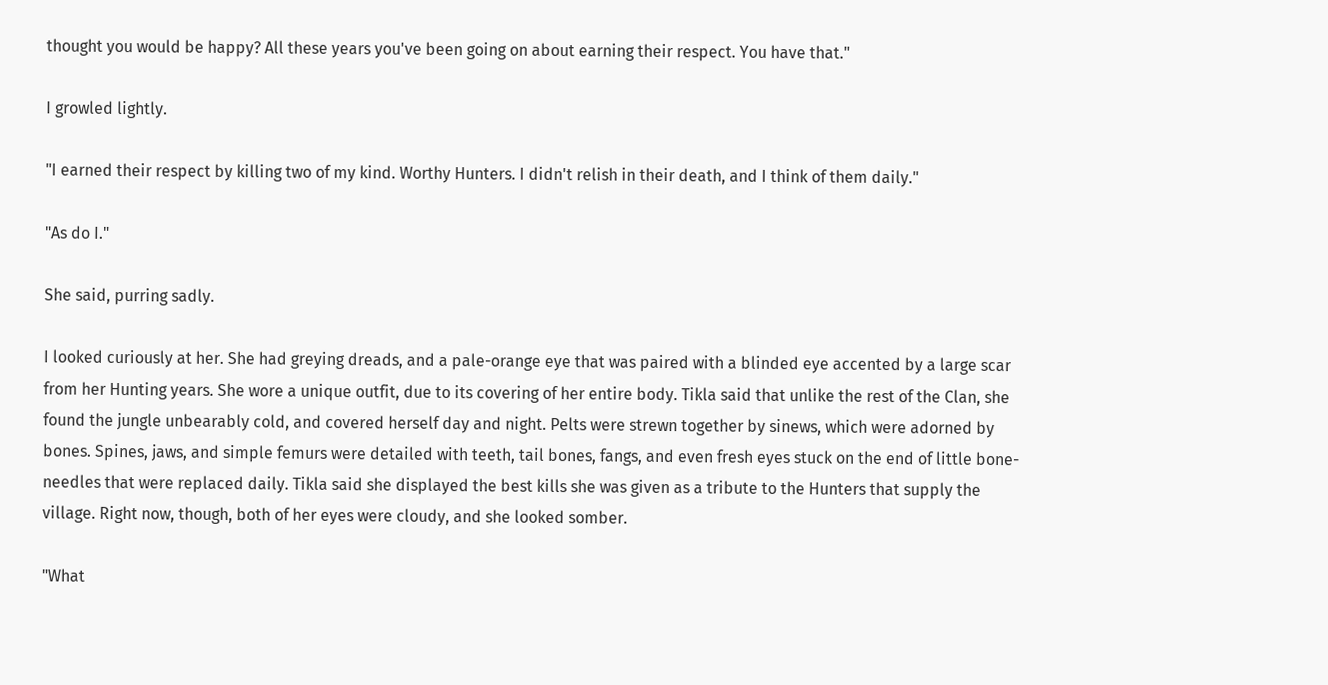thought you would be happy? All these years you've been going on about earning their respect. You have that."

I growled lightly.

"I earned their respect by killing two of my kind. Worthy Hunters. I didn't relish in their death, and I think of them daily."

"As do I."

She said, purring sadly.

I looked curiously at her. She had greying dreads, and a pale-orange eye that was paired with a blinded eye accented by a large scar from her Hunting years. She wore a unique outfit, due to its covering of her entire body. Tikla said that unlike the rest of the Clan, she found the jungle unbearably cold, and covered herself day and night. Pelts were strewn together by sinews, which were adorned by bones. Spines, jaws, and simple femurs were detailed with teeth, tail bones, fangs, and even fresh eyes stuck on the end of little bone-needles that were replaced daily. Tikla said she displayed the best kills she was given as a tribute to the Hunters that supply the village. Right now, though, both of her eyes were cloudy, and she looked somber.

"What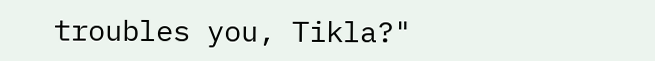troubles you, Tikla?"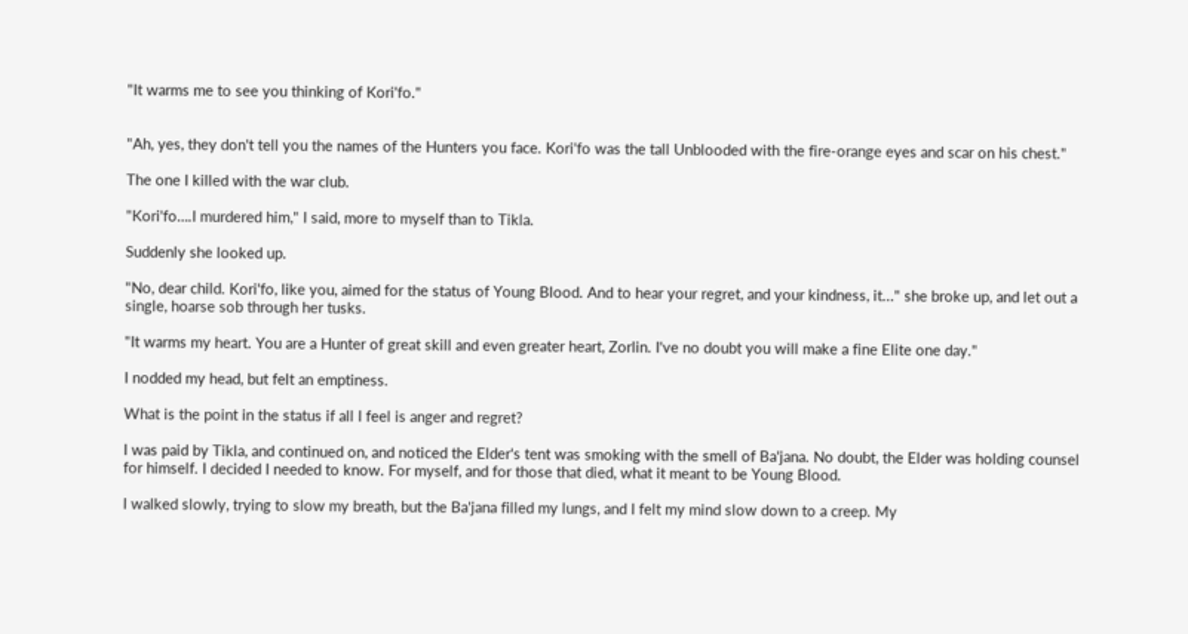"It warms me to see you thinking of Kori'fo."


"Ah, yes, they don't tell you the names of the Hunters you face. Kori'fo was the tall Unblooded with the fire-orange eyes and scar on his chest."

The one I killed with the war club.

"Kori'fo….I murdered him," I said, more to myself than to Tikla.

Suddenly she looked up.

"No, dear child. Kori'fo, like you, aimed for the status of Young Blood. And to hear your regret, and your kindness, it..." she broke up, and let out a single, hoarse sob through her tusks.

"It warms my heart. You are a Hunter of great skill and even greater heart, Zorlin. I've no doubt you will make a fine Elite one day."

I nodded my head, but felt an emptiness.

What is the point in the status if all I feel is anger and regret?

I was paid by Tikla, and continued on, and noticed the Elder's tent was smoking with the smell of Ba'jana. No doubt, the Elder was holding counsel for himself. I decided I needed to know. For myself, and for those that died, what it meant to be Young Blood.

I walked slowly, trying to slow my breath, but the Ba'jana filled my lungs, and I felt my mind slow down to a creep. My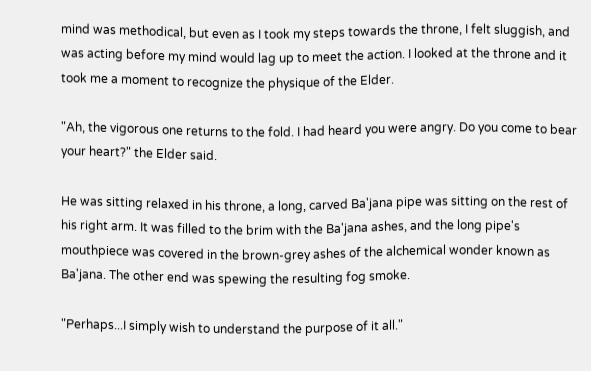mind was methodical, but even as I took my steps towards the throne, I felt sluggish, and was acting before my mind would lag up to meet the action. I looked at the throne and it took me a moment to recognize the physique of the Elder.

"Ah, the vigorous one returns to the fold. I had heard you were angry. Do you come to bear your heart?" the Elder said.

He was sitting relaxed in his throne, a long, carved Ba'jana pipe was sitting on the rest of his right arm. It was filled to the brim with the Ba'jana ashes, and the long pipe's mouthpiece was covered in the brown-grey ashes of the alchemical wonder known as Ba'jana. The other end was spewing the resulting fog smoke.

"Perhaps...I simply wish to understand the purpose of it all."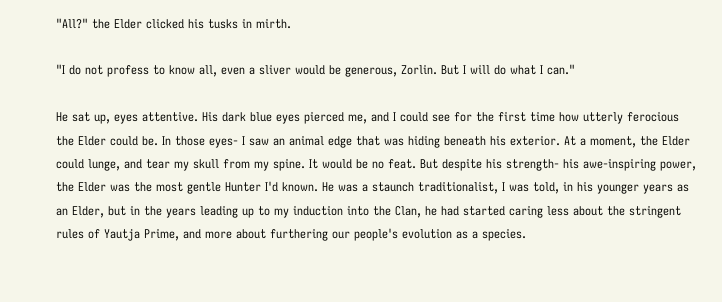"All?" the Elder clicked his tusks in mirth.

"I do not profess to know all, even a sliver would be generous, Zorlin. But I will do what I can."

He sat up, eyes attentive. His dark blue eyes pierced me, and I could see for the first time how utterly ferocious the Elder could be. In those eyes- I saw an animal edge that was hiding beneath his exterior. At a moment, the Elder could lunge, and tear my skull from my spine. It would be no feat. But despite his strength- his awe-inspiring power, the Elder was the most gentle Hunter I'd known. He was a staunch traditionalist, I was told, in his younger years as an Elder, but in the years leading up to my induction into the Clan, he had started caring less about the stringent rules of Yautja Prime, and more about furthering our people's evolution as a species.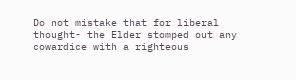Do not mistake that for liberal thought- the Elder stomped out any cowardice with a righteous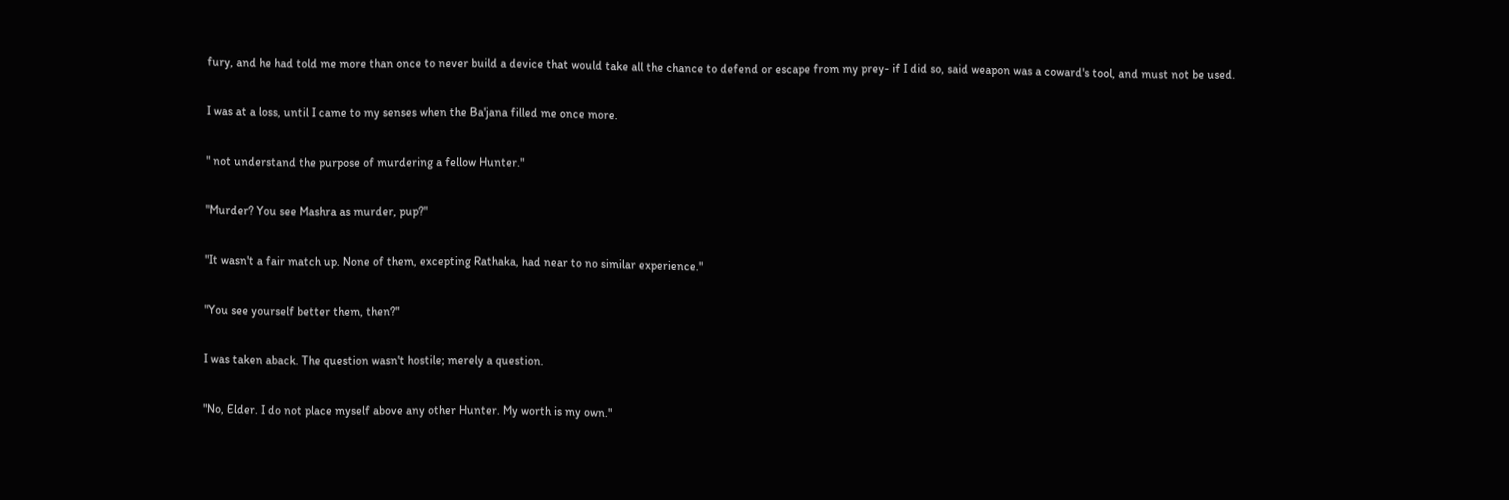fury, and he had told me more than once to never build a device that would take all the chance to defend or escape from my prey- if I did so, said weapon was a coward's tool, and must not be used.

I was at a loss, until I came to my senses when the Ba'jana filled me once more.

" not understand the purpose of murdering a fellow Hunter."

"Murder? You see Mashra as murder, pup?"

"It wasn't a fair match up. None of them, excepting Rathaka, had near to no similar experience."

"You see yourself better them, then?"

I was taken aback. The question wasn't hostile; merely a question.

"No, Elder. I do not place myself above any other Hunter. My worth is my own."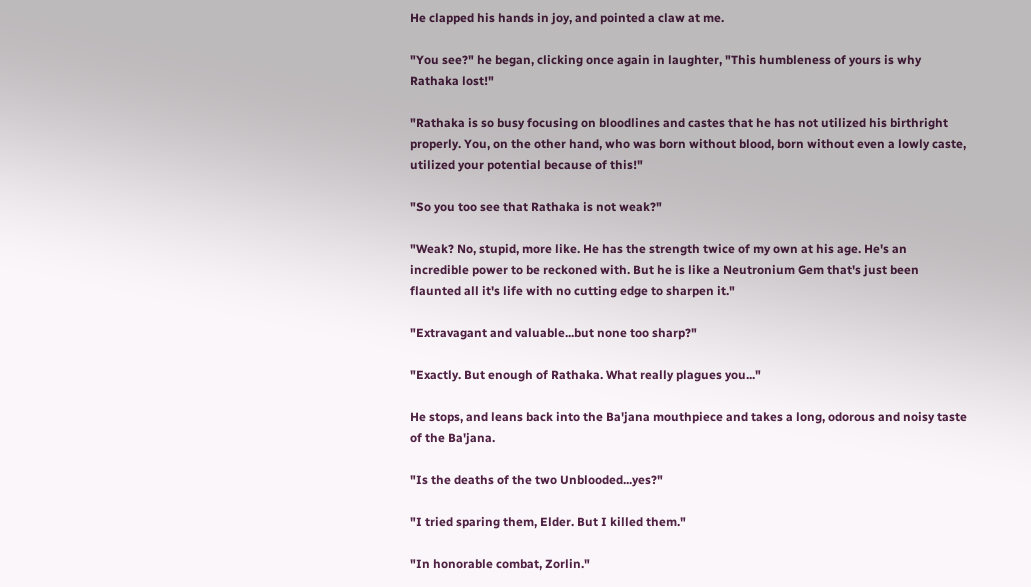He clapped his hands in joy, and pointed a claw at me.

"You see?" he began, clicking once again in laughter, "This humbleness of yours is why Rathaka lost!"

"Rathaka is so busy focusing on bloodlines and castes that he has not utilized his birthright properly. You, on the other hand, who was born without blood, born without even a lowly caste, utilized your potential because of this!"

"So you too see that Rathaka is not weak?"

"Weak? No, stupid, more like. He has the strength twice of my own at his age. He's an incredible power to be reckoned with. But he is like a Neutronium Gem that's just been flaunted all it's life with no cutting edge to sharpen it."

"Extravagant and valuable...but none too sharp?"

"Exactly. But enough of Rathaka. What really plagues you..."

He stops, and leans back into the Ba'jana mouthpiece and takes a long, odorous and noisy taste of the Ba'jana.

"Is the deaths of the two Unblooded...yes?"

"I tried sparing them, Elder. But I killed them."

"In honorable combat, Zorlin."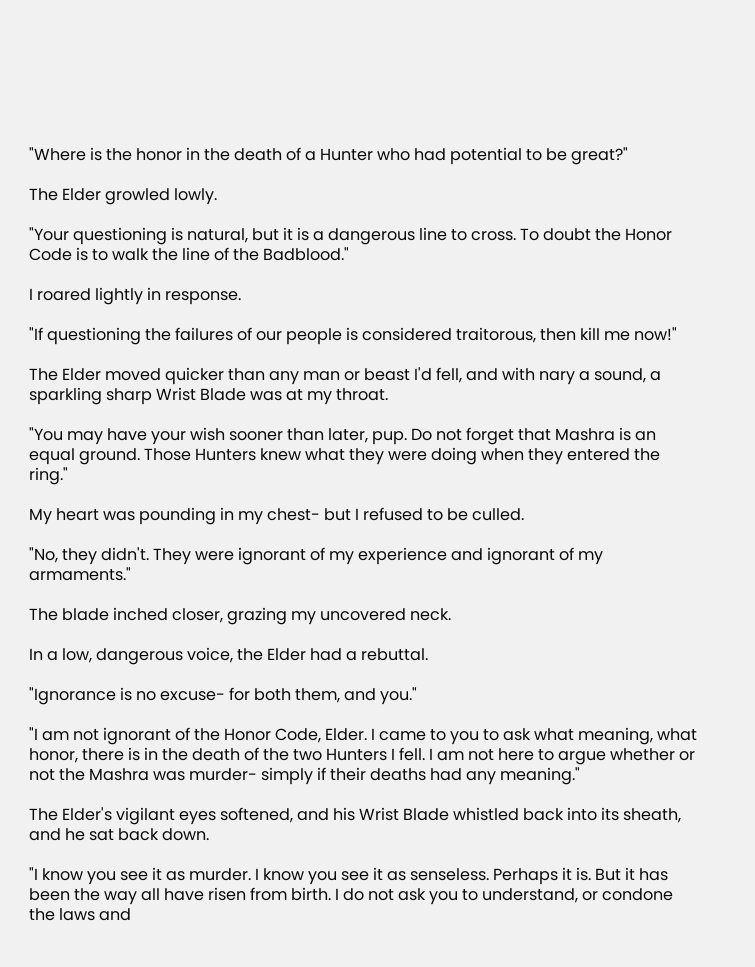"Where is the honor in the death of a Hunter who had potential to be great?"

The Elder growled lowly.

"Your questioning is natural, but it is a dangerous line to cross. To doubt the Honor Code is to walk the line of the Badblood."

I roared lightly in response.

"If questioning the failures of our people is considered traitorous, then kill me now!"

The Elder moved quicker than any man or beast I'd fell, and with nary a sound, a sparkling sharp Wrist Blade was at my throat.

"You may have your wish sooner than later, pup. Do not forget that Mashra is an equal ground. Those Hunters knew what they were doing when they entered the ring."

My heart was pounding in my chest- but I refused to be culled.

"No, they didn't. They were ignorant of my experience and ignorant of my armaments."

The blade inched closer, grazing my uncovered neck.

In a low, dangerous voice, the Elder had a rebuttal.

"Ignorance is no excuse- for both them, and you."

"I am not ignorant of the Honor Code, Elder. I came to you to ask what meaning, what honor, there is in the death of the two Hunters I fell. I am not here to argue whether or not the Mashra was murder- simply if their deaths had any meaning."

The Elder's vigilant eyes softened, and his Wrist Blade whistled back into its sheath, and he sat back down.

"I know you see it as murder. I know you see it as senseless. Perhaps it is. But it has been the way all have risen from birth. I do not ask you to understand, or condone the laws and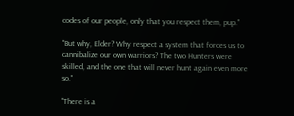codes of our people, only that you respect them, pup."

"But why, Elder? Why respect a system that forces us to cannibalize our own warriors? The two Hunters were skilled, and the one that will never hunt again even more so."

"There is a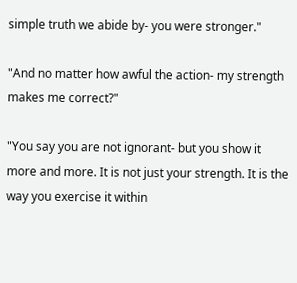simple truth we abide by- you were stronger."

"And no matter how awful the action- my strength makes me correct?"

"You say you are not ignorant- but you show it more and more. It is not just your strength. It is the way you exercise it within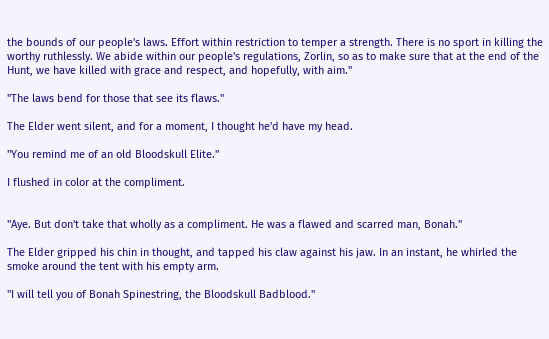the bounds of our people's laws. Effort within restriction to temper a strength. There is no sport in killing the worthy ruthlessly. We abide within our people's regulations, Zorlin, so as to make sure that at the end of the Hunt, we have killed with grace and respect, and hopefully, with aim."

"The laws bend for those that see its flaws."

The Elder went silent, and for a moment, I thought he'd have my head.

"You remind me of an old Bloodskull Elite."

I flushed in color at the compliment.


"Aye. But don't take that wholly as a compliment. He was a flawed and scarred man, Bonah."

The Elder gripped his chin in thought, and tapped his claw against his jaw. In an instant, he whirled the smoke around the tent with his empty arm.

"I will tell you of Bonah Spinestring, the Bloodskull Badblood."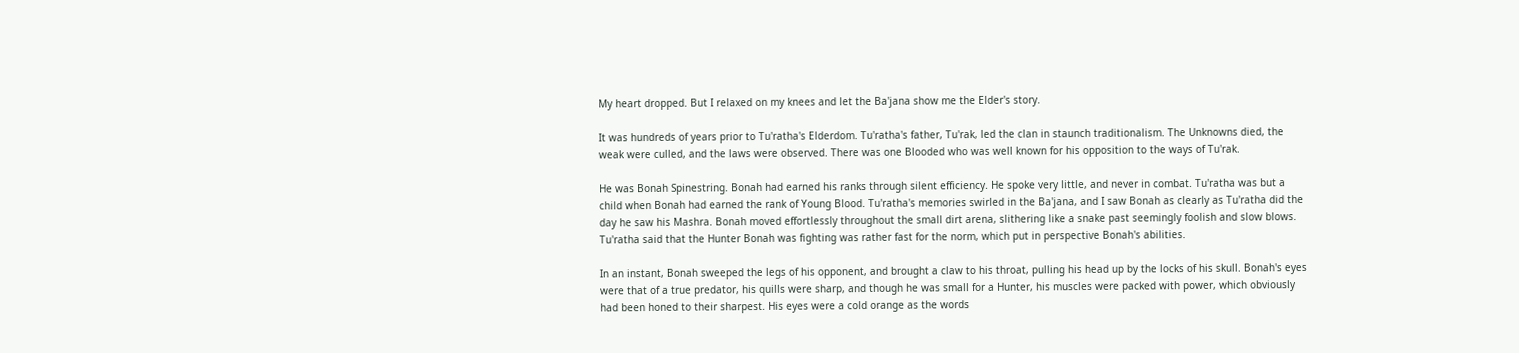My heart dropped. But I relaxed on my knees and let the Ba'jana show me the Elder's story.

It was hundreds of years prior to Tu'ratha's Elderdom. Tu'ratha's father, Tu'rak, led the clan in staunch traditionalism. The Unknowns died, the weak were culled, and the laws were observed. There was one Blooded who was well known for his opposition to the ways of Tu'rak.

He was Bonah Spinestring. Bonah had earned his ranks through silent efficiency. He spoke very little, and never in combat. Tu'ratha was but a child when Bonah had earned the rank of Young Blood. Tu'ratha's memories swirled in the Ba'jana, and I saw Bonah as clearly as Tu'ratha did the day he saw his Mashra. Bonah moved effortlessly throughout the small dirt arena, slithering like a snake past seemingly foolish and slow blows. Tu'ratha said that the Hunter Bonah was fighting was rather fast for the norm, which put in perspective Bonah's abilities.

In an instant, Bonah sweeped the legs of his opponent, and brought a claw to his throat, pulling his head up by the locks of his skull. Bonah's eyes were that of a true predator, his quills were sharp, and though he was small for a Hunter, his muscles were packed with power, which obviously had been honed to their sharpest. His eyes were a cold orange as the words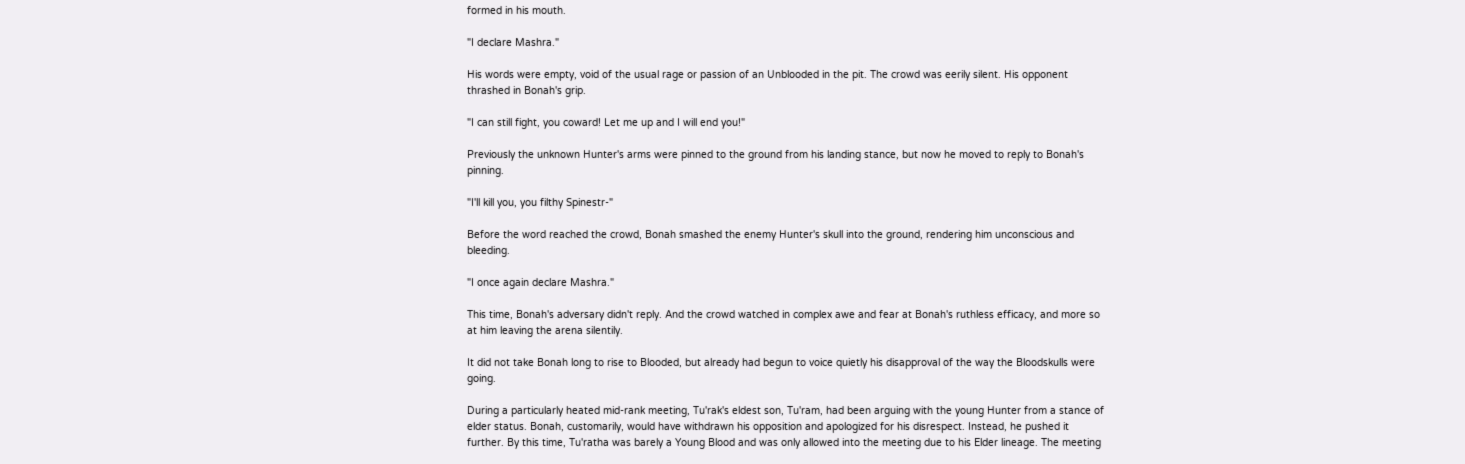formed in his mouth.

"I declare Mashra."

His words were empty, void of the usual rage or passion of an Unblooded in the pit. The crowd was eerily silent. His opponent thrashed in Bonah's grip.

"I can still fight, you coward! Let me up and I will end you!"

Previously the unknown Hunter's arms were pinned to the ground from his landing stance, but now he moved to reply to Bonah's pinning.

"I'll kill you, you filthy Spinestr-"

Before the word reached the crowd, Bonah smashed the enemy Hunter's skull into the ground, rendering him unconscious and bleeding.

"I once again declare Mashra."

This time, Bonah's adversary didn't reply. And the crowd watched in complex awe and fear at Bonah's ruthless efficacy, and more so at him leaving the arena silentily.

It did not take Bonah long to rise to Blooded, but already had begun to voice quietly his disapproval of the way the Bloodskulls were going.

During a particularly heated mid-rank meeting, Tu'rak's eldest son, Tu'ram, had been arguing with the young Hunter from a stance of elder status. Bonah, customarily, would have withdrawn his opposition and apologized for his disrespect. Instead, he pushed it further. By this time, Tu'ratha was barely a Young Blood and was only allowed into the meeting due to his Elder lineage. The meeting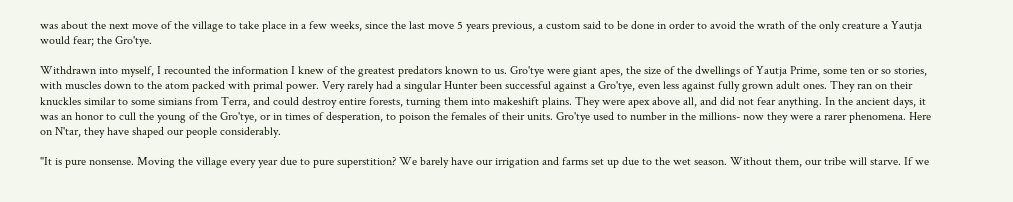was about the next move of the village to take place in a few weeks, since the last move 5 years previous, a custom said to be done in order to avoid the wrath of the only creature a Yautja would fear; the Gro'tye.

Withdrawn into myself, I recounted the information I knew of the greatest predators known to us. Gro'tye were giant apes, the size of the dwellings of Yautja Prime, some ten or so stories, with muscles down to the atom packed with primal power. Very rarely had a singular Hunter been successful against a Gro'tye, even less against fully grown adult ones. They ran on their knuckles similar to some simians from Terra, and could destroy entire forests, turning them into makeshift plains. They were apex above all, and did not fear anything. In the ancient days, it was an honor to cull the young of the Gro'tye, or in times of desperation, to poison the females of their units. Gro'tye used to number in the millions- now they were a rarer phenomena. Here on N'tar, they have shaped our people considerably.

"It is pure nonsense. Moving the village every year due to pure superstition? We barely have our irrigation and farms set up due to the wet season. Without them, our tribe will starve. If we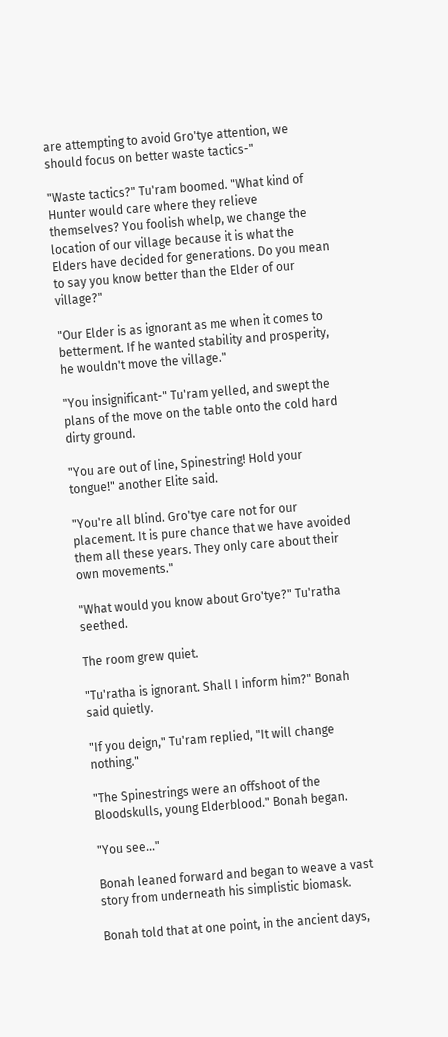are attempting to avoid Gro'tye attention, we should focus on better waste tactics-"

"Waste tactics?" Tu'ram boomed. "What kind of Hunter would care where they relieve themselves? You foolish whelp, we change the location of our village because it is what the Elders have decided for generations. Do you mean to say you know better than the Elder of our village?"

"Our Elder is as ignorant as me when it comes to betterment. If he wanted stability and prosperity, he wouldn't move the village."

"You insignificant-" Tu'ram yelled, and swept the plans of the move on the table onto the cold hard dirty ground.

"You are out of line, Spinestring! Hold your tongue!" another Elite said.

"You're all blind. Gro'tye care not for our placement. It is pure chance that we have avoided them all these years. They only care about their own movements."

"What would you know about Gro'tye?" Tu'ratha seethed.

The room grew quiet.

"Tu'ratha is ignorant. Shall I inform him?" Bonah said quietly.

"If you deign," Tu'ram replied, "It will change nothing."

"The Spinestrings were an offshoot of the Bloodskulls, young Elderblood." Bonah began.

"You see..."

Bonah leaned forward and began to weave a vast story from underneath his simplistic biomask.

Bonah told that at one point, in the ancient days,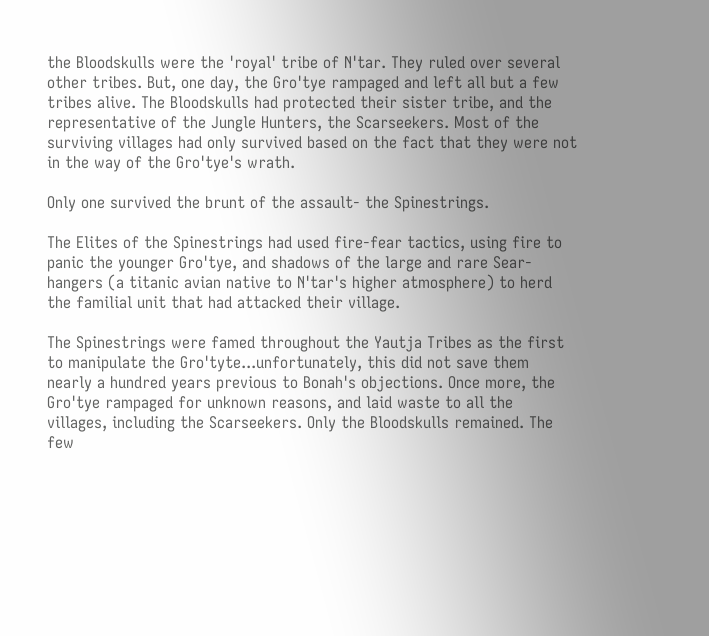the Bloodskulls were the 'royal' tribe of N'tar. They ruled over several other tribes. But, one day, the Gro'tye rampaged and left all but a few tribes alive. The Bloodskulls had protected their sister tribe, and the representative of the Jungle Hunters, the Scarseekers. Most of the surviving villages had only survived based on the fact that they were not in the way of the Gro'tye's wrath.

Only one survived the brunt of the assault- the Spinestrings.

The Elites of the Spinestrings had used fire-fear tactics, using fire to panic the younger Gro'tye, and shadows of the large and rare Sear-hangers (a titanic avian native to N'tar's higher atmosphere) to herd the familial unit that had attacked their village.

The Spinestrings were famed throughout the Yautja Tribes as the first to manipulate the Gro'tyte...unfortunately, this did not save them nearly a hundred years previous to Bonah's objections. Once more, the Gro'tye rampaged for unknown reasons, and laid waste to all the villages, including the Scarseekers. Only the Bloodskulls remained. The few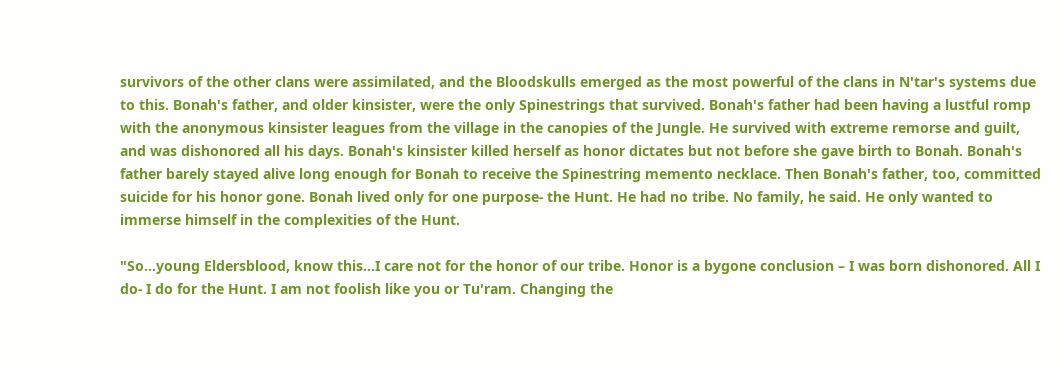survivors of the other clans were assimilated, and the Bloodskulls emerged as the most powerful of the clans in N'tar's systems due to this. Bonah's father, and older kinsister, were the only Spinestrings that survived. Bonah's father had been having a lustful romp with the anonymous kinsister leagues from the village in the canopies of the Jungle. He survived with extreme remorse and guilt, and was dishonored all his days. Bonah's kinsister killed herself as honor dictates but not before she gave birth to Bonah. Bonah's father barely stayed alive long enough for Bonah to receive the Spinestring memento necklace. Then Bonah's father, too, committed suicide for his honor gone. Bonah lived only for one purpose- the Hunt. He had no tribe. No family, he said. He only wanted to immerse himself in the complexities of the Hunt.

"So...young Eldersblood, know this...I care not for the honor of our tribe. Honor is a bygone conclusion – I was born dishonored. All I do- I do for the Hunt. I am not foolish like you or Tu'ram. Changing the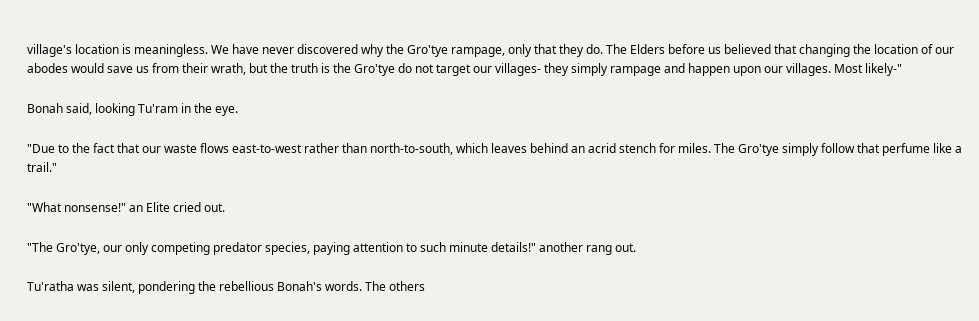village's location is meaningless. We have never discovered why the Gro'tye rampage, only that they do. The Elders before us believed that changing the location of our abodes would save us from their wrath, but the truth is the Gro'tye do not target our villages- they simply rampage and happen upon our villages. Most likely-"

Bonah said, looking Tu'ram in the eye.

"Due to the fact that our waste flows east-to-west rather than north-to-south, which leaves behind an acrid stench for miles. The Gro'tye simply follow that perfume like a trail."

"What nonsense!" an Elite cried out.

"The Gro'tye, our only competing predator species, paying attention to such minute details!" another rang out.

Tu'ratha was silent, pondering the rebellious Bonah's words. The others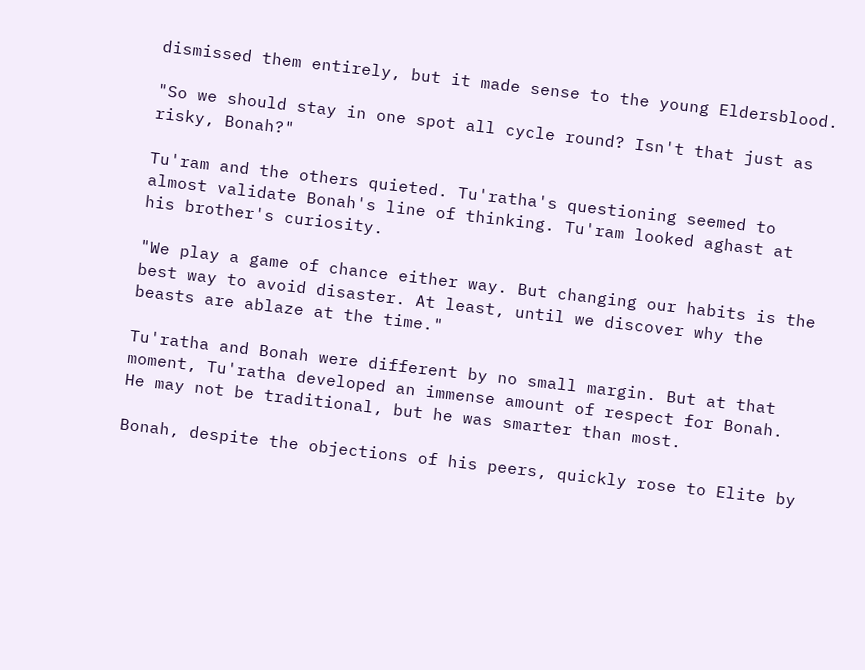dismissed them entirely, but it made sense to the young Eldersblood.

"So we should stay in one spot all cycle round? Isn't that just as risky, Bonah?"

Tu'ram and the others quieted. Tu'ratha's questioning seemed to almost validate Bonah's line of thinking. Tu'ram looked aghast at his brother's curiosity.

"We play a game of chance either way. But changing our habits is the best way to avoid disaster. At least, until we discover why the beasts are ablaze at the time."

Tu'ratha and Bonah were different by no small margin. But at that moment, Tu'ratha developed an immense amount of respect for Bonah. He may not be traditional, but he was smarter than most.

Bonah, despite the objections of his peers, quickly rose to Elite by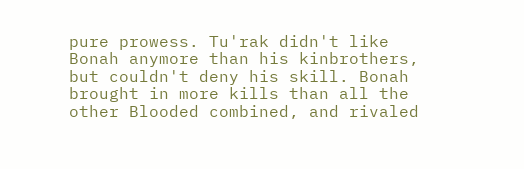pure prowess. Tu'rak didn't like Bonah anymore than his kinbrothers, but couldn't deny his skill. Bonah brought in more kills than all the other Blooded combined, and rivaled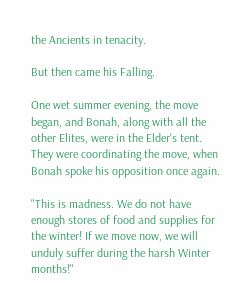the Ancients in tenacity.

But then came his Falling.

One wet summer evening, the move began, and Bonah, along with all the other Elites, were in the Elder's tent. They were coordinating the move, when Bonah spoke his opposition once again.

"This is madness. We do not have enough stores of food and supplies for the winter! If we move now, we will unduly suffer during the harsh Winter months!"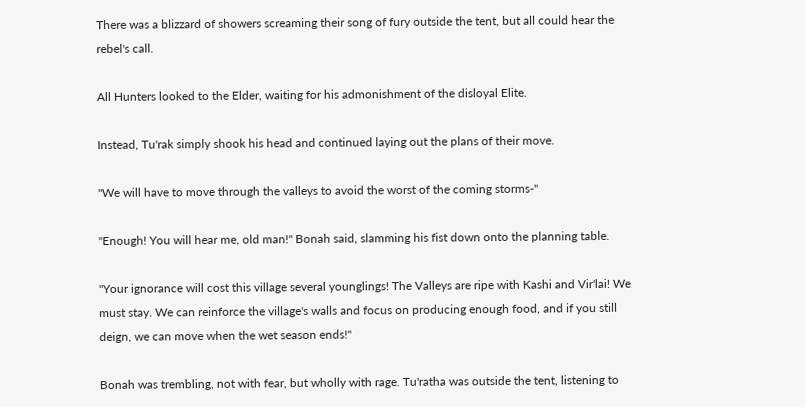There was a blizzard of showers screaming their song of fury outside the tent, but all could hear the rebel's call.

All Hunters looked to the Elder, waiting for his admonishment of the disloyal Elite.

Instead, Tu'rak simply shook his head and continued laying out the plans of their move.

"We will have to move through the valleys to avoid the worst of the coming storms-"

"Enough! You will hear me, old man!" Bonah said, slamming his fist down onto the planning table.

"Your ignorance will cost this village several younglings! The Valleys are ripe with Kashi and Vir'lai! We must stay. We can reinforce the village's walls and focus on producing enough food, and if you still deign, we can move when the wet season ends!"

Bonah was trembling, not with fear, but wholly with rage. Tu'ratha was outside the tent, listening to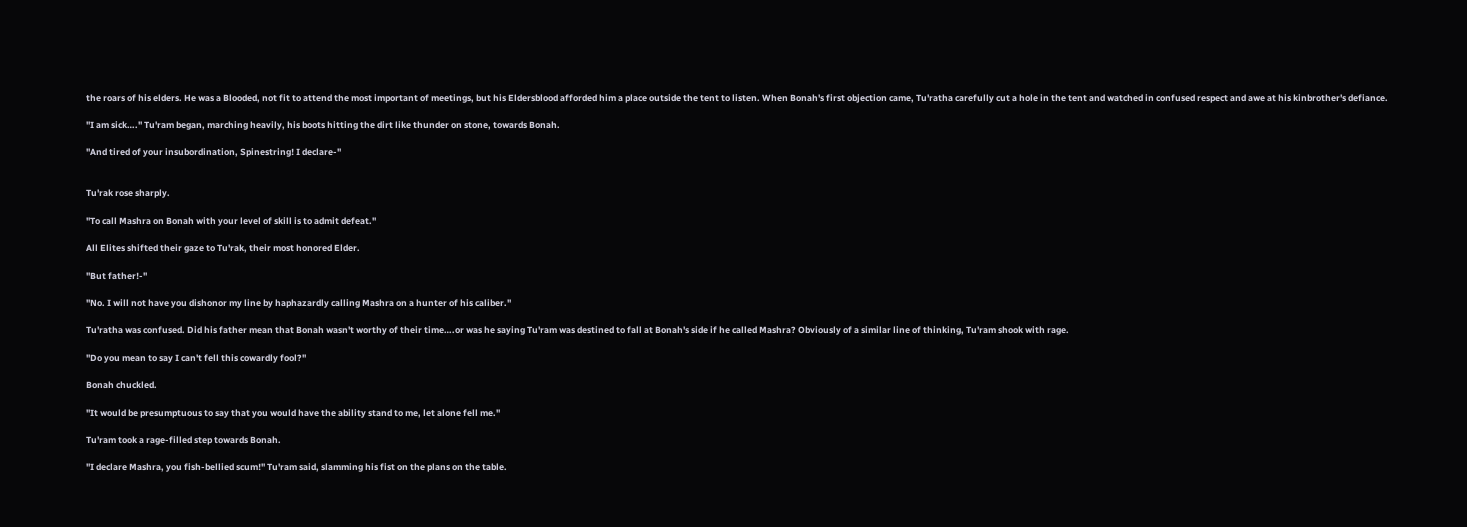the roars of his elders. He was a Blooded, not fit to attend the most important of meetings, but his Eldersblood afforded him a place outside the tent to listen. When Bonah's first objection came, Tu'ratha carefully cut a hole in the tent and watched in confused respect and awe at his kinbrother's defiance.

"I am sick…." Tu'ram began, marching heavily, his boots hitting the dirt like thunder on stone, towards Bonah.

"And tired of your insubordination, Spinestring! I declare-"


Tu'rak rose sharply.

"To call Mashra on Bonah with your level of skill is to admit defeat."

All Elites shifted their gaze to Tu'rak, their most honored Elder.

"But father!-"

"No. I will not have you dishonor my line by haphazardly calling Mashra on a hunter of his caliber."

Tu'ratha was confused. Did his father mean that Bonah wasn't worthy of their time….or was he saying Tu'ram was destined to fall at Bonah's side if he called Mashra? Obviously of a similar line of thinking, Tu'ram shook with rage.

"Do you mean to say I can't fell this cowardly fool?"

Bonah chuckled.

"It would be presumptuous to say that you would have the ability stand to me, let alone fell me."

Tu'ram took a rage-filled step towards Bonah.

"I declare Mashra, you fish-bellied scum!" Tu'ram said, slamming his fist on the plans on the table.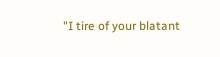"I tire of your blatant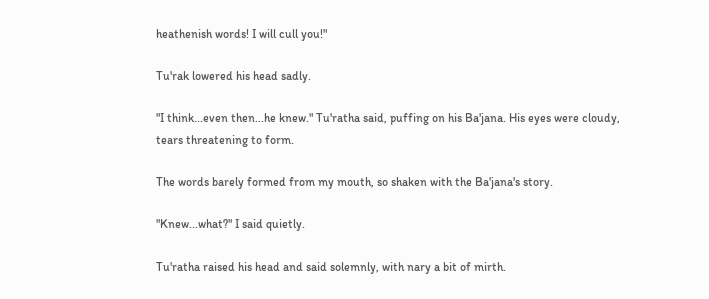heathenish words! I will cull you!"

Tu'rak lowered his head sadly.

"I think...even then...he knew." Tu'ratha said, puffing on his Ba'jana. His eyes were cloudy, tears threatening to form.

The words barely formed from my mouth, so shaken with the Ba'jana's story.

"Knew...what?" I said quietly.

Tu'ratha raised his head and said solemnly, with nary a bit of mirth.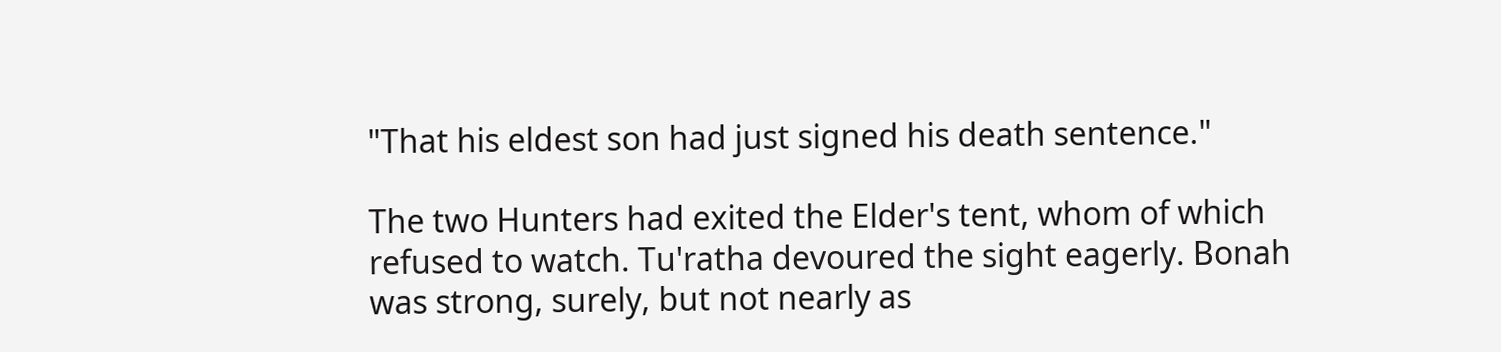"That his eldest son had just signed his death sentence."

The two Hunters had exited the Elder's tent, whom of which refused to watch. Tu'ratha devoured the sight eagerly. Bonah was strong, surely, but not nearly as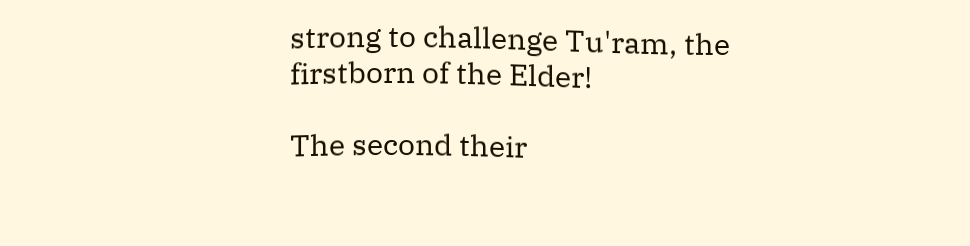strong to challenge Tu'ram, the firstborn of the Elder!

The second their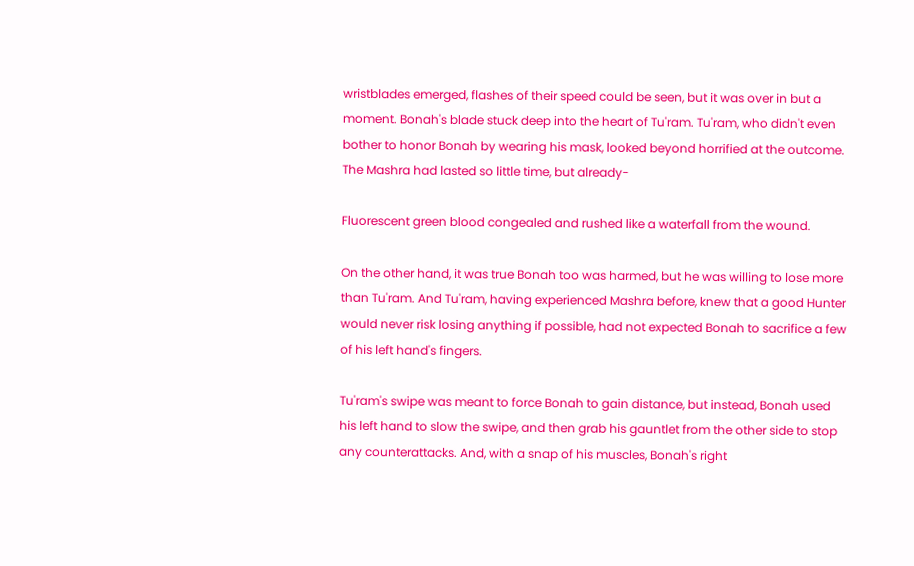wristblades emerged, flashes of their speed could be seen, but it was over in but a moment. Bonah's blade stuck deep into the heart of Tu'ram. Tu'ram, who didn't even bother to honor Bonah by wearing his mask, looked beyond horrified at the outcome. The Mashra had lasted so little time, but already-

Fluorescent green blood congealed and rushed like a waterfall from the wound.

On the other hand, it was true Bonah too was harmed, but he was willing to lose more than Tu'ram. And Tu'ram, having experienced Mashra before, knew that a good Hunter would never risk losing anything if possible, had not expected Bonah to sacrifice a few of his left hand's fingers.

Tu'ram's swipe was meant to force Bonah to gain distance, but instead, Bonah used his left hand to slow the swipe, and then grab his gauntlet from the other side to stop any counterattacks. And, with a snap of his muscles, Bonah's right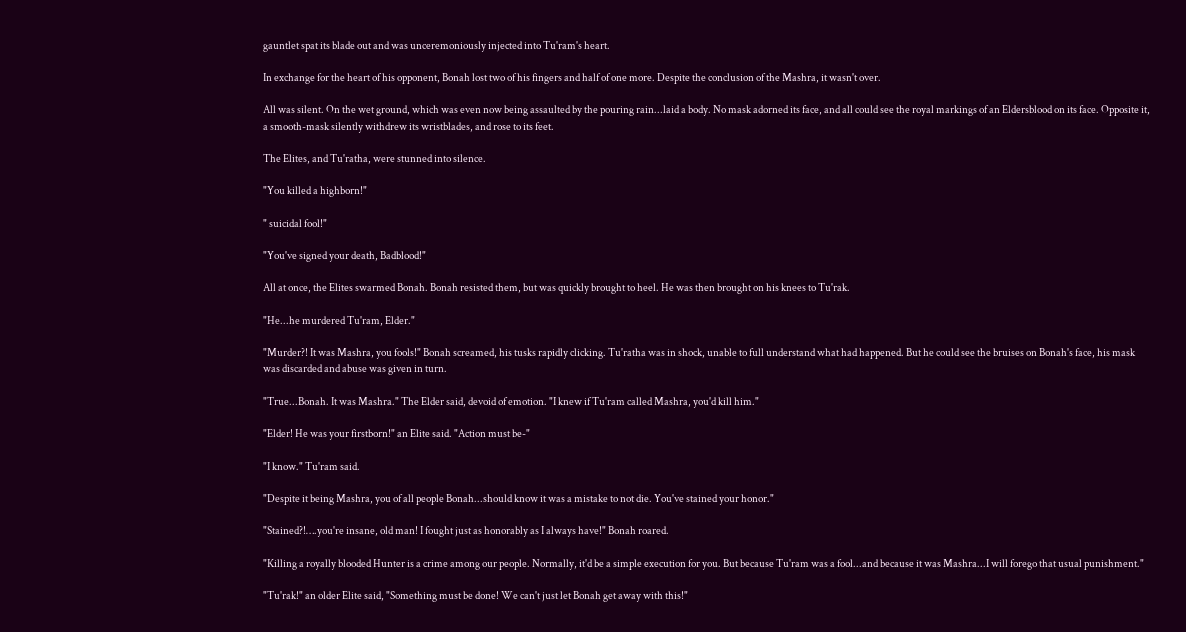gauntlet spat its blade out and was unceremoniously injected into Tu'ram's heart.

In exchange for the heart of his opponent, Bonah lost two of his fingers and half of one more. Despite the conclusion of the Mashra, it wasn't over.

All was silent. On the wet ground, which was even now being assaulted by the pouring rain...laid a body. No mask adorned its face, and all could see the royal markings of an Eldersblood on its face. Opposite it, a smooth-mask silently withdrew its wristblades, and rose to its feet.

The Elites, and Tu'ratha, were stunned into silence.

"You killed a highborn!"

" suicidal fool!"

"You've signed your death, Badblood!"

All at once, the Elites swarmed Bonah. Bonah resisted them, but was quickly brought to heel. He was then brought on his knees to Tu'rak.

"He...he murdered Tu'ram, Elder."

"Murder?! It was Mashra, you fools!" Bonah screamed, his tusks rapidly clicking. Tu'ratha was in shock, unable to full understand what had happened. But he could see the bruises on Bonah's face, his mask was discarded and abuse was given in turn.

"True...Bonah. It was Mashra." The Elder said, devoid of emotion. "I knew if Tu'ram called Mashra, you'd kill him."

"Elder! He was your firstborn!" an Elite said. "Action must be-"

"I know." Tu'ram said.

"Despite it being Mashra, you of all people Bonah...should know it was a mistake to not die. You've stained your honor."

"Stained?!….you're insane, old man! I fought just as honorably as I always have!" Bonah roared.

"Killing a royally blooded Hunter is a crime among our people. Normally, it'd be a simple execution for you. But because Tu'ram was a fool...and because it was Mashra...I will forego that usual punishment."

"Tu'rak!" an older Elite said, "Something must be done! We can't just let Bonah get away with this!"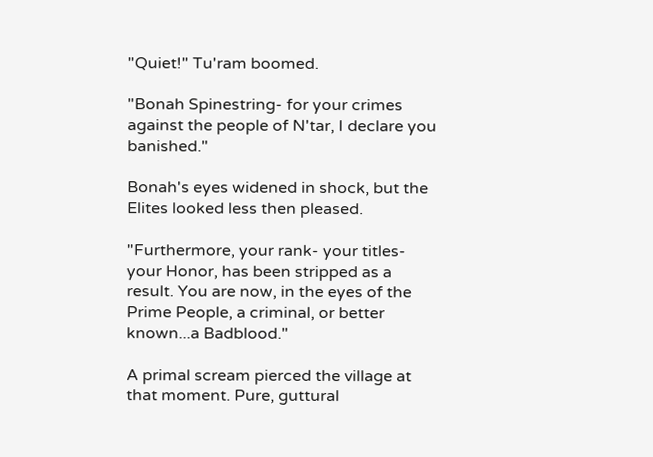"Quiet!" Tu'ram boomed.

"Bonah Spinestring- for your crimes against the people of N'tar, I declare you banished."

Bonah's eyes widened in shock, but the Elites looked less then pleased.

"Furthermore, your rank- your titles- your Honor, has been stripped as a result. You are now, in the eyes of the Prime People, a criminal, or better known...a Badblood."

A primal scream pierced the village at that moment. Pure, guttural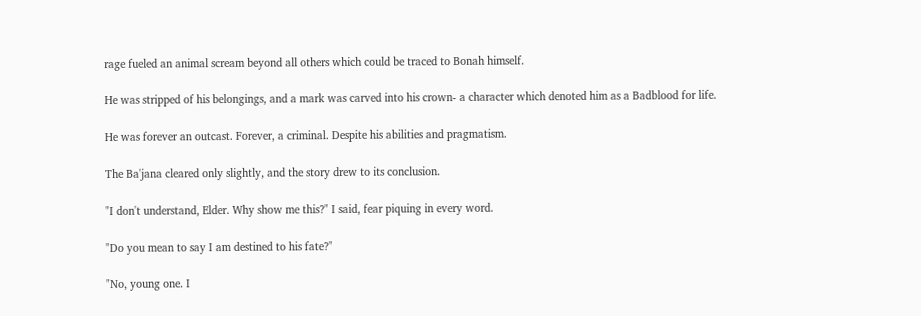rage fueled an animal scream beyond all others which could be traced to Bonah himself.

He was stripped of his belongings, and a mark was carved into his crown- a character which denoted him as a Badblood for life.

He was forever an outcast. Forever, a criminal. Despite his abilities and pragmatism.

The Ba'jana cleared only slightly, and the story drew to its conclusion.

"I don't understand, Elder. Why show me this?" I said, fear piquing in every word.

"Do you mean to say I am destined to his fate?"

"No, young one. I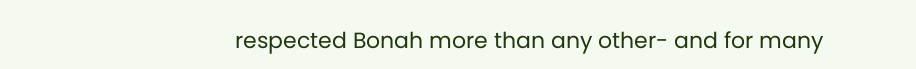respected Bonah more than any other- and for many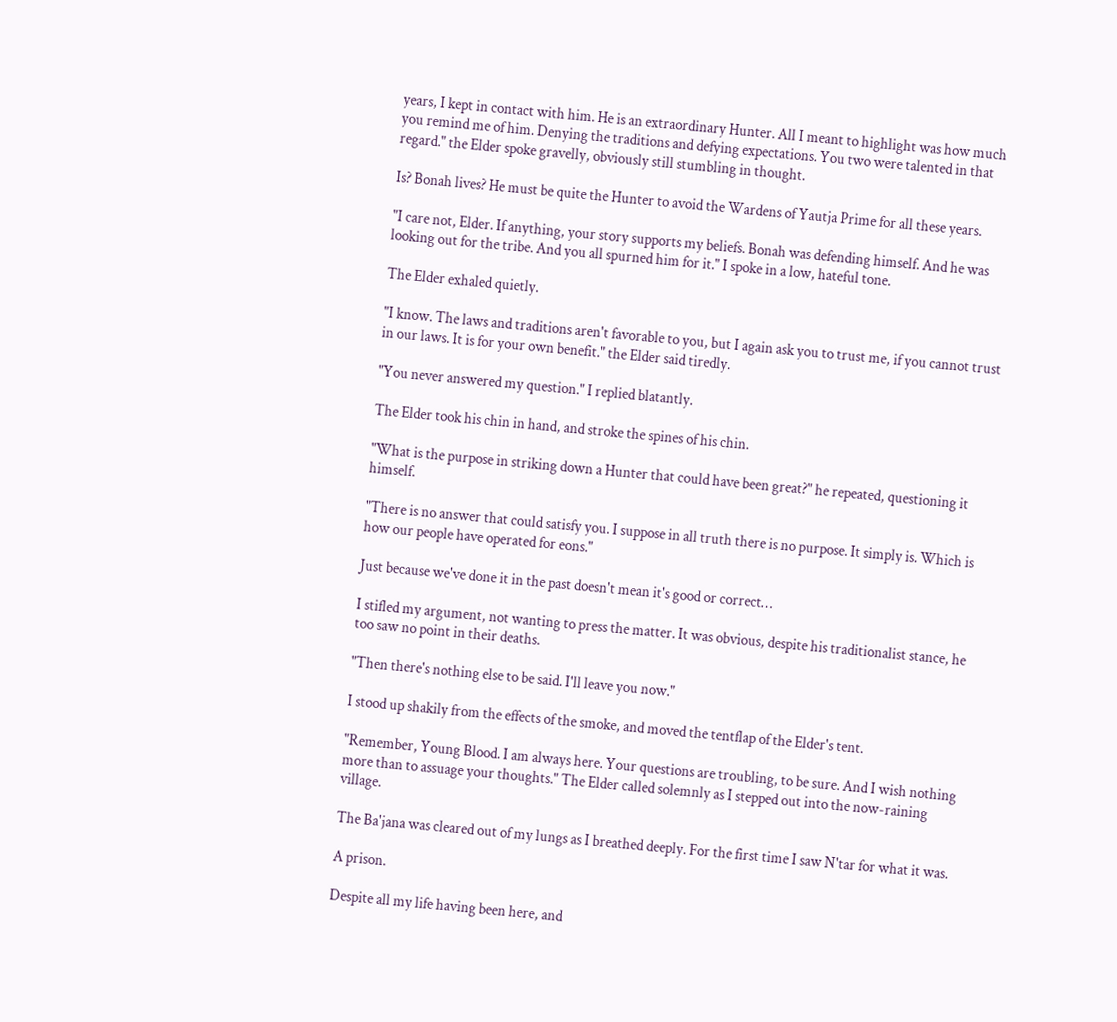years, I kept in contact with him. He is an extraordinary Hunter. All I meant to highlight was how much you remind me of him. Denying the traditions and defying expectations. You two were talented in that regard." the Elder spoke gravelly, obviously still stumbling in thought.

Is? Bonah lives? He must be quite the Hunter to avoid the Wardens of Yautja Prime for all these years.

"I care not, Elder. If anything, your story supports my beliefs. Bonah was defending himself. And he was looking out for the tribe. And you all spurned him for it." I spoke in a low, hateful tone.

The Elder exhaled quietly.

"I know. The laws and traditions aren't favorable to you, but I again ask you to trust me, if you cannot trust in our laws. It is for your own benefit." the Elder said tiredly.

"You never answered my question." I replied blatantly.

The Elder took his chin in hand, and stroke the spines of his chin.

"What is the purpose in striking down a Hunter that could have been great?" he repeated, questioning it himself.

"There is no answer that could satisfy you. I suppose in all truth there is no purpose. It simply is. Which is how our people have operated for eons."

Just because we've done it in the past doesn't mean it's good or correct…

I stifled my argument, not wanting to press the matter. It was obvious, despite his traditionalist stance, he too saw no point in their deaths.

"Then there's nothing else to be said. I'll leave you now."

I stood up shakily from the effects of the smoke, and moved the tentflap of the Elder's tent.

"Remember, Young Blood. I am always here. Your questions are troubling, to be sure. And I wish nothing more than to assuage your thoughts." The Elder called solemnly as I stepped out into the now-raining village.

The Ba'jana was cleared out of my lungs as I breathed deeply. For the first time I saw N'tar for what it was.

A prison.

Despite all my life having been here, and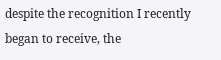despite the recognition I recently began to receive, the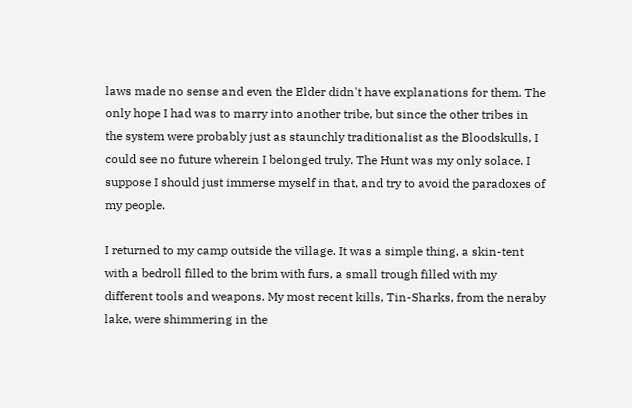laws made no sense and even the Elder didn't have explanations for them. The only hope I had was to marry into another tribe, but since the other tribes in the system were probably just as staunchly traditionalist as the Bloodskulls, I could see no future wherein I belonged truly. The Hunt was my only solace. I suppose I should just immerse myself in that, and try to avoid the paradoxes of my people.

I returned to my camp outside the village. It was a simple thing, a skin-tent with a bedroll filled to the brim with furs, a small trough filled with my different tools and weapons. My most recent kills, Tin-Sharks, from the neraby lake, were shimmering in the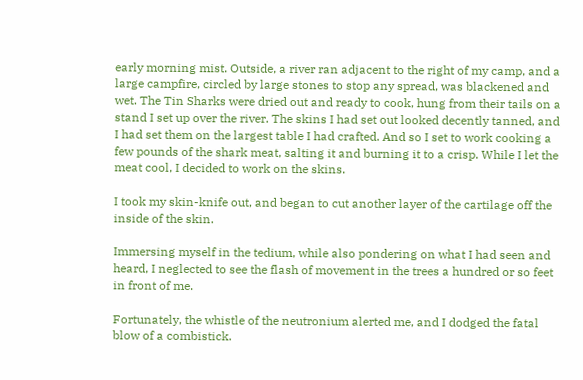early morning mist. Outside, a river ran adjacent to the right of my camp, and a large campfire, circled by large stones to stop any spread, was blackened and wet. The Tin Sharks were dried out and ready to cook, hung from their tails on a stand I set up over the river. The skins I had set out looked decently tanned, and I had set them on the largest table I had crafted. And so I set to work cooking a few pounds of the shark meat, salting it and burning it to a crisp. While I let the meat cool, I decided to work on the skins.

I took my skin-knife out, and began to cut another layer of the cartilage off the inside of the skin.

Immersing myself in the tedium, while also pondering on what I had seen and heard, I neglected to see the flash of movement in the trees a hundred or so feet in front of me.

Fortunately, the whistle of the neutronium alerted me, and I dodged the fatal blow of a combistick.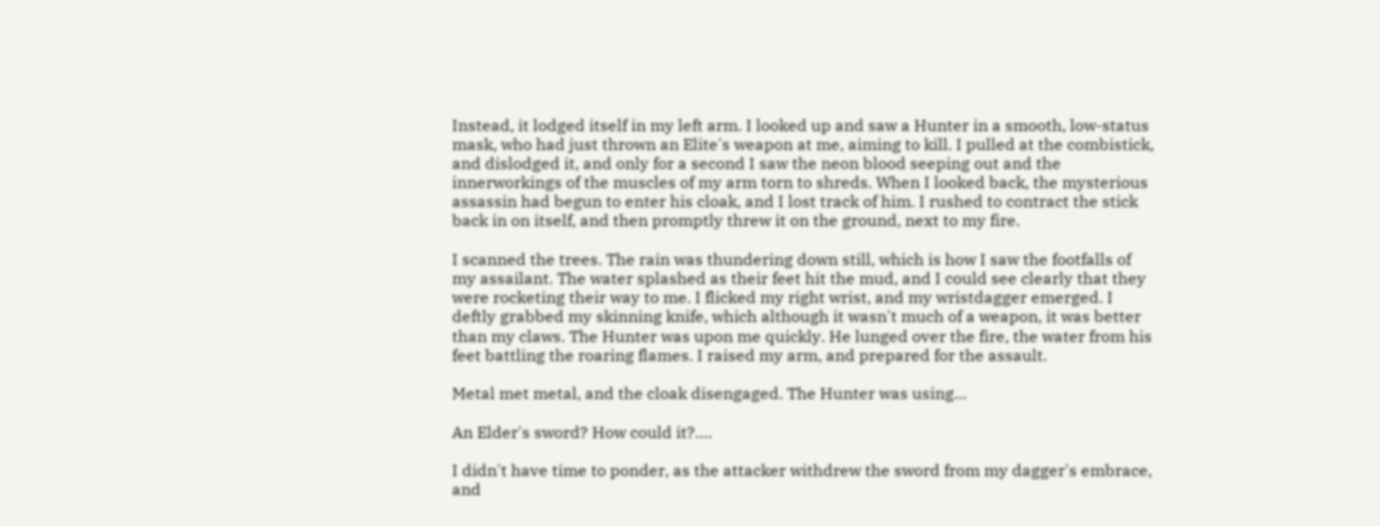Instead, it lodged itself in my left arm. I looked up and saw a Hunter in a smooth, low-status mask, who had just thrown an Elite's weapon at me, aiming to kill. I pulled at the combistick, and dislodged it, and only for a second I saw the neon blood seeping out and the innerworkings of the muscles of my arm torn to shreds. When I looked back, the mysterious assassin had begun to enter his cloak, and I lost track of him. I rushed to contract the stick back in on itself, and then promptly threw it on the ground, next to my fire.

I scanned the trees. The rain was thundering down still, which is how I saw the footfalls of my assailant. The water splashed as their feet hit the mud, and I could see clearly that they were rocketing their way to me. I flicked my right wrist, and my wristdagger emerged. I deftly grabbed my skinning knife, which although it wasn't much of a weapon, it was better than my claws. The Hunter was upon me quickly. He lunged over the fire, the water from his feet battling the roaring flames. I raised my arm, and prepared for the assault.

Metal met metal, and the cloak disengaged. The Hunter was using…

An Elder's sword? How could it?….

I didn't have time to ponder, as the attacker withdrew the sword from my dagger's embrace, and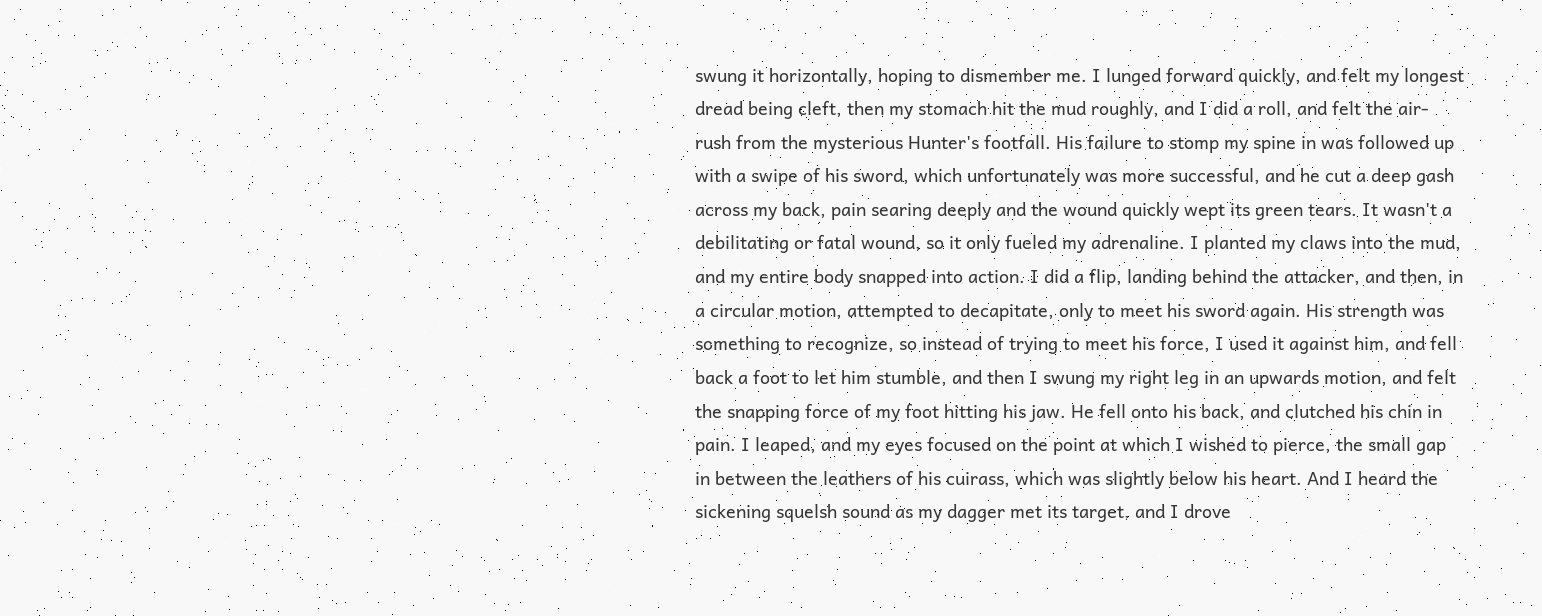swung it horizontally, hoping to dismember me. I lunged forward quickly, and felt my longest dread being cleft, then my stomach hit the mud roughly, and I did a roll, and felt the air-rush from the mysterious Hunter's footfall. His failure to stomp my spine in was followed up with a swipe of his sword, which unfortunately was more successful, and he cut a deep gash across my back, pain searing deeply and the wound quickly wept its green tears. It wasn't a debilitating or fatal wound, so it only fueled my adrenaline. I planted my claws into the mud, and my entire body snapped into action. I did a flip, landing behind the attacker, and then, in a circular motion, attempted to decapitate, only to meet his sword again. His strength was something to recognize, so instead of trying to meet his force, I used it against him, and fell back a foot to let him stumble, and then I swung my right leg in an upwards motion, and felt the snapping force of my foot hitting his jaw. He fell onto his back, and clutched his chin in pain. I leaped, and my eyes focused on the point at which I wished to pierce, the small gap in between the leathers of his cuirass, which was slightly below his heart. And I heard the sickening squelsh sound as my dagger met its target, and I drove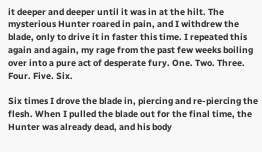it deeper and deeper until it was in at the hilt. The mysterious Hunter roared in pain, and I withdrew the blade, only to drive it in faster this time. I repeated this again and again, my rage from the past few weeks boiling over into a pure act of desperate fury. One. Two. Three. Four. Five. Six.

Six times I drove the blade in, piercing and re-piercing the flesh. When I pulled the blade out for the final time, the Hunter was already dead, and his body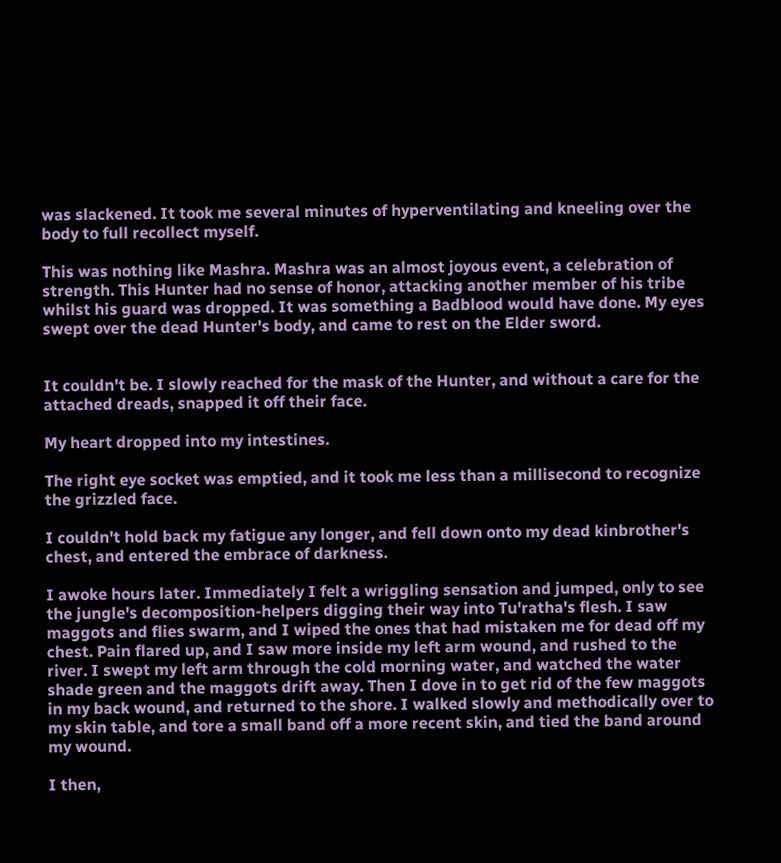was slackened. It took me several minutes of hyperventilating and kneeling over the body to full recollect myself.

This was nothing like Mashra. Mashra was an almost joyous event, a celebration of strength. This Hunter had no sense of honor, attacking another member of his tribe whilst his guard was dropped. It was something a Badblood would have done. My eyes swept over the dead Hunter's body, and came to rest on the Elder sword.


It couldn't be. I slowly reached for the mask of the Hunter, and without a care for the attached dreads, snapped it off their face.

My heart dropped into my intestines.

The right eye socket was emptied, and it took me less than a millisecond to recognize the grizzled face.

I couldn't hold back my fatigue any longer, and fell down onto my dead kinbrother's chest, and entered the embrace of darkness.

I awoke hours later. Immediately I felt a wriggling sensation and jumped, only to see the jungle's decomposition-helpers digging their way into Tu'ratha's flesh. I saw maggots and flies swarm, and I wiped the ones that had mistaken me for dead off my chest. Pain flared up, and I saw more inside my left arm wound, and rushed to the river. I swept my left arm through the cold morning water, and watched the water shade green and the maggots drift away. Then I dove in to get rid of the few maggots in my back wound, and returned to the shore. I walked slowly and methodically over to my skin table, and tore a small band off a more recent skin, and tied the band around my wound.

I then,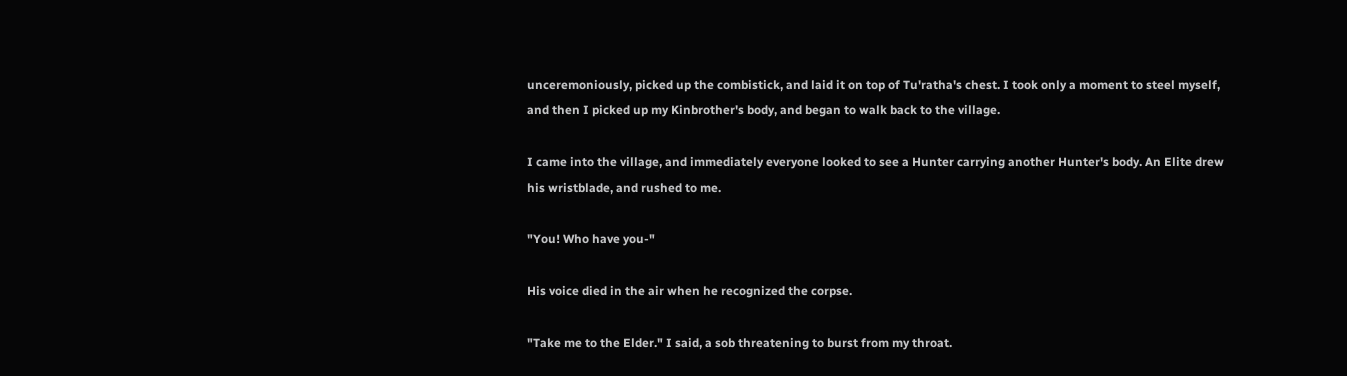unceremoniously, picked up the combistick, and laid it on top of Tu'ratha's chest. I took only a moment to steel myself, and then I picked up my Kinbrother's body, and began to walk back to the village.

I came into the village, and immediately everyone looked to see a Hunter carrying another Hunter's body. An Elite drew his wristblade, and rushed to me.

"You! Who have you-"

His voice died in the air when he recognized the corpse.

"Take me to the Elder." I said, a sob threatening to burst from my throat.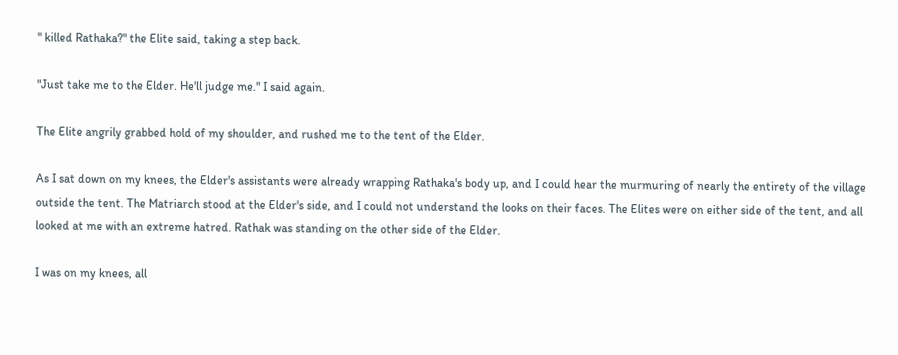" killed Rathaka?" the Elite said, taking a step back.

"Just take me to the Elder. He'll judge me." I said again.

The Elite angrily grabbed hold of my shoulder, and rushed me to the tent of the Elder.

As I sat down on my knees, the Elder's assistants were already wrapping Rathaka's body up, and I could hear the murmuring of nearly the entirety of the village outside the tent. The Matriarch stood at the Elder's side, and I could not understand the looks on their faces. The Elites were on either side of the tent, and all looked at me with an extreme hatred. Rathak was standing on the other side of the Elder.

I was on my knees, all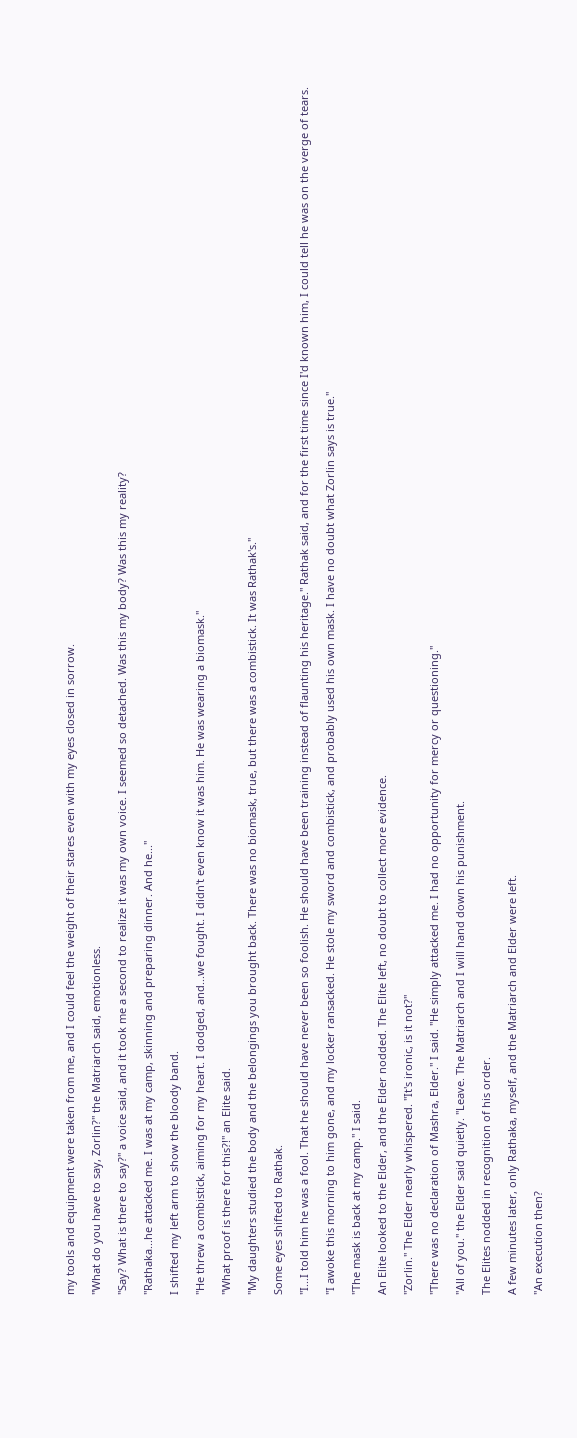my tools and equipment were taken from me, and I could feel the weight of their stares even with my eyes closed in sorrow.

"What do you have to say, Zorlin?" the Matriarch said, emotionless.

"Say? What is there to say?" a voice said, and it took me a second to realize it was my own voice. I seemed so detached. Was this my body? Was this my reality?

"Rathaka...he attacked me. I was at my camp, skinning and preparing dinner. And he..."

I shifted my left arm to show the bloody band.

"He threw a combistick, aiming for my heart. I dodged, and...we fought. I didn't even know it was him. He was wearing a biomask."

"What proof is there for this?!" an Elite said.

"My daughters studied the body and the belongings you brought back. There was no biomask, true, but there was a combistick. It was Rathak's."

Some eyes shifted to Rathak.

"I...I told him he was a fool. That he should have never been so foolish. He should have been training instead of flaunting his heritage." Rathak said, and for the first time since I'd known him, I could tell he was on the verge of tears.

"I awoke this morning to him gone, and my locker ransacked. He stole my sword and combistick, and probably used his own mask. I have no doubt what Zorlin says is true."

"The mask is back at my camp." I said.

An Elite looked to the Elder, and the Elder nodded. The Elite left, no doubt to collect more evidence.

"Zorlin." The Elder nearly whispered. "It's ironic, is it not?"

"There was no declaration of Mashra, Elder." I said. "He simply attacked me. I had no opportunity for mercy or questioning."

"All of you." the Elder said quietly. "Leave. The Matriarch and I will hand down his punishment.

The Elites nodded in recognition of his order.

A few minutes later, only Rathaka, myself, and the Matriarch and Elder were left.

"An execution then?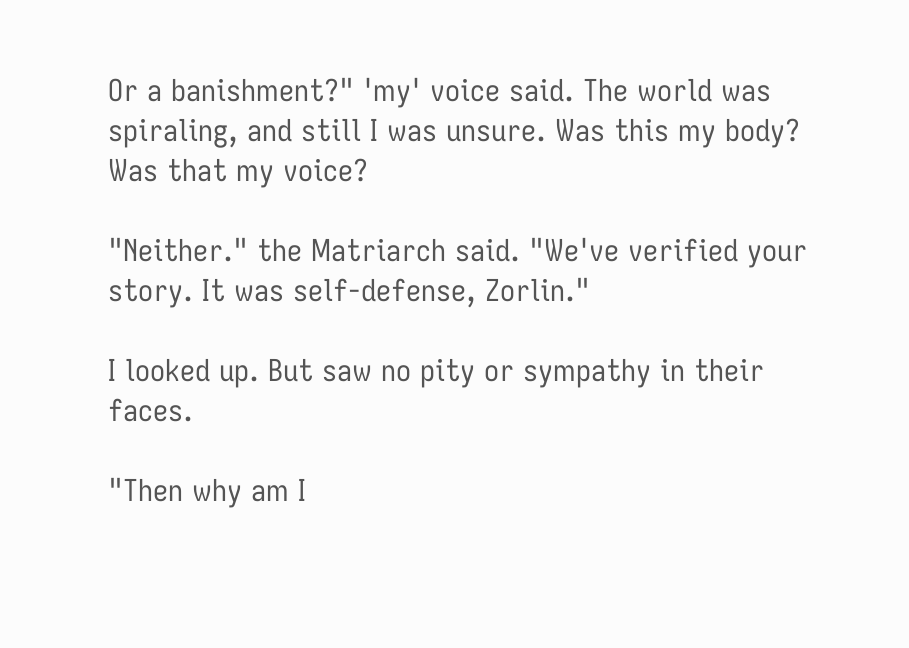Or a banishment?" 'my' voice said. The world was spiraling, and still I was unsure. Was this my body? Was that my voice?

"Neither." the Matriarch said. "We've verified your story. It was self-defense, Zorlin."

I looked up. But saw no pity or sympathy in their faces.

"Then why am I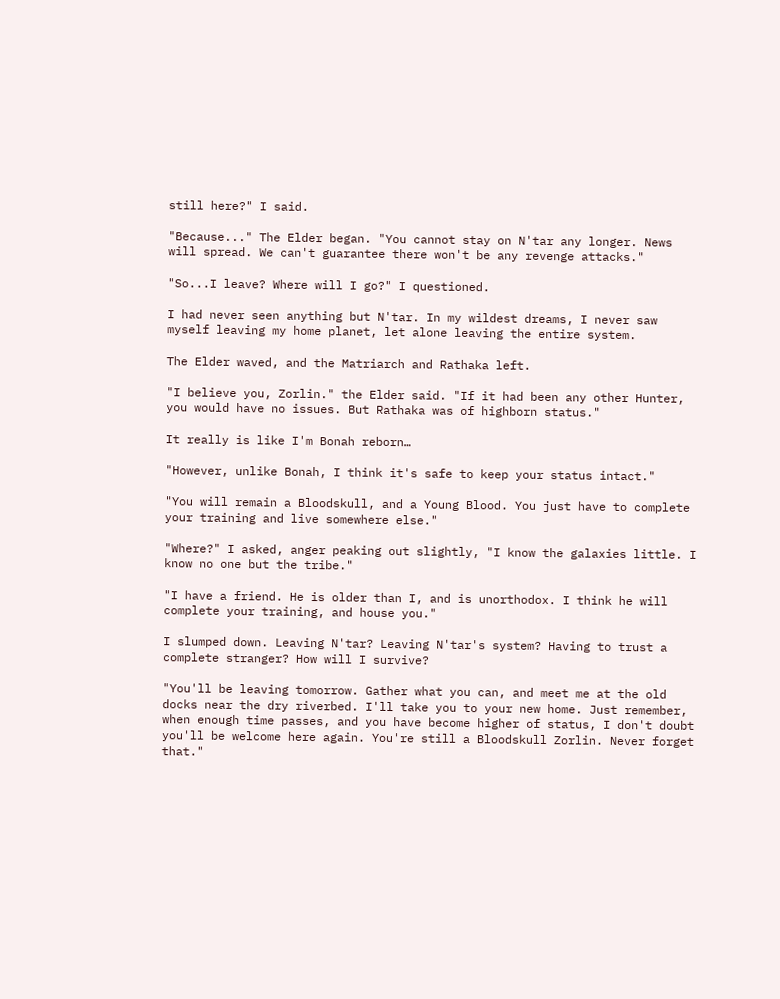still here?" I said.

"Because..." The Elder began. "You cannot stay on N'tar any longer. News will spread. We can't guarantee there won't be any revenge attacks."

"So...I leave? Where will I go?" I questioned.

I had never seen anything but N'tar. In my wildest dreams, I never saw myself leaving my home planet, let alone leaving the entire system.

The Elder waved, and the Matriarch and Rathaka left.

"I believe you, Zorlin." the Elder said. "If it had been any other Hunter, you would have no issues. But Rathaka was of highborn status."

It really is like I'm Bonah reborn…

"However, unlike Bonah, I think it's safe to keep your status intact."

"You will remain a Bloodskull, and a Young Blood. You just have to complete your training and live somewhere else."

"Where?" I asked, anger peaking out slightly, "I know the galaxies little. I know no one but the tribe."

"I have a friend. He is older than I, and is unorthodox. I think he will complete your training, and house you."

I slumped down. Leaving N'tar? Leaving N'tar's system? Having to trust a complete stranger? How will I survive?

"You'll be leaving tomorrow. Gather what you can, and meet me at the old docks near the dry riverbed. I'll take you to your new home. Just remember, when enough time passes, and you have become higher of status, I don't doubt you'll be welcome here again. You're still a Bloodskull Zorlin. Never forget that."